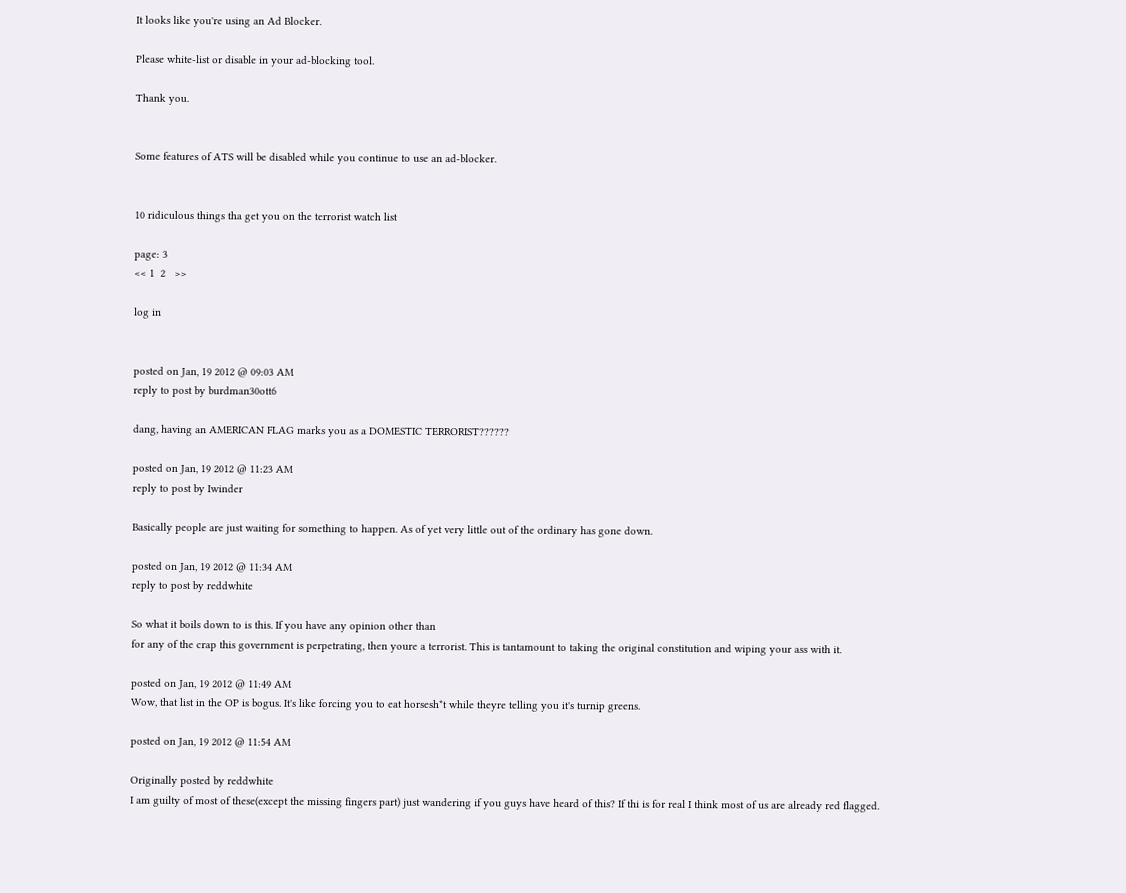It looks like you're using an Ad Blocker.

Please white-list or disable in your ad-blocking tool.

Thank you.


Some features of ATS will be disabled while you continue to use an ad-blocker.


10 ridiculous things tha get you on the terrorist watch list

page: 3
<< 1  2   >>

log in


posted on Jan, 19 2012 @ 09:03 AM
reply to post by burdman30ott6

dang, having an AMERICAN FLAG marks you as a DOMESTIC TERRORIST??????

posted on Jan, 19 2012 @ 11:23 AM
reply to post by Iwinder

Basically people are just waiting for something to happen. As of yet very little out of the ordinary has gone down.

posted on Jan, 19 2012 @ 11:34 AM
reply to post by reddwhite

So what it boils down to is this. If you have any opinion other than
for any of the crap this government is perpetrating, then youre a terrorist. This is tantamount to taking the original constitution and wiping your ass with it.

posted on Jan, 19 2012 @ 11:49 AM
Wow, that list in the OP is bogus. It's like forcing you to eat horsesh*t while theyre telling you it's turnip greens.

posted on Jan, 19 2012 @ 11:54 AM

Originally posted by reddwhite
I am guilty of most of these(except the missing fingers part) just wandering if you guys have heard of this? If thi is for real I think most of us are already red flagged.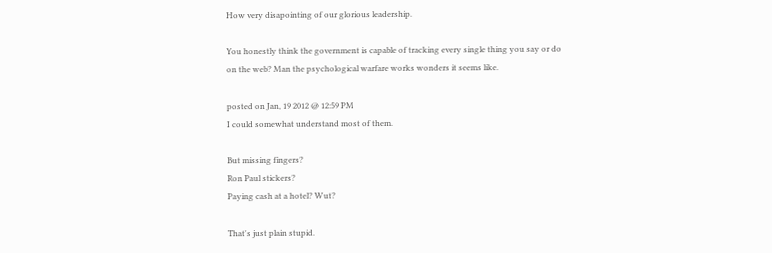How very disapointing of our glorious leadership.

You honestly think the government is capable of tracking every single thing you say or do on the web? Man the psychological warfare works wonders it seems like.

posted on Jan, 19 2012 @ 12:59 PM
I could somewhat understand most of them.

But missing fingers?
Ron Paul stickers?
Paying cash at a hotel? Wut?

That's just plain stupid.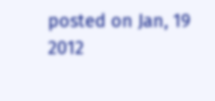posted on Jan, 19 2012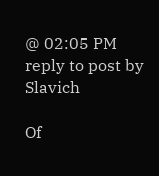@ 02:05 PM
reply to post by Slavich

Of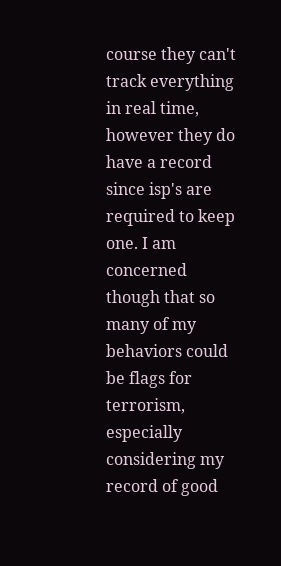course they can't track everything in real time, however they do have a record since isp's are required to keep one. I am concerned though that so many of my behaviors could be flags for terrorism, especially considering my record of good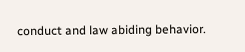conduct and law abiding behavior.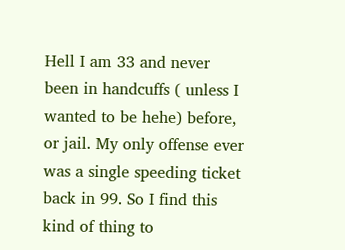Hell I am 33 and never been in handcuffs ( unless I wanted to be hehe) before, or jail. My only offense ever was a single speeding ticket back in 99. So I find this kind of thing to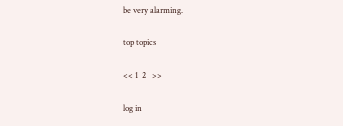be very alarming.

top topics

<< 1  2   >>

log in